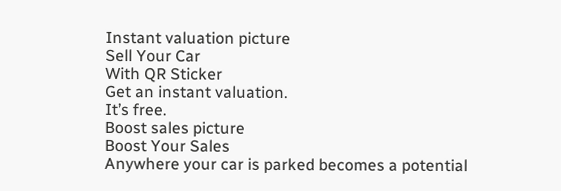Instant valuation picture
Sell Your Car
With QR Sticker
Get an instant valuation.
It’s free.
Boost sales picture
Boost Your Sales
Anywhere your car is parked becomes a potential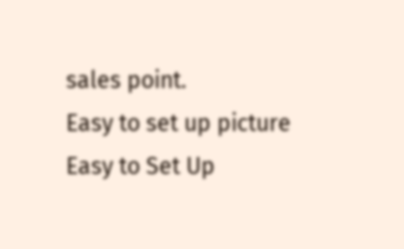sales point.
Easy to set up picture
Easy to Set Up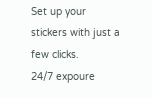Set up your stickers with just a few clicks.
24/7 expoure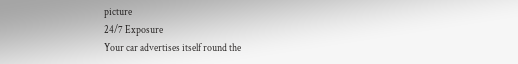picture
24/7 Exposure
Your car advertises itself round the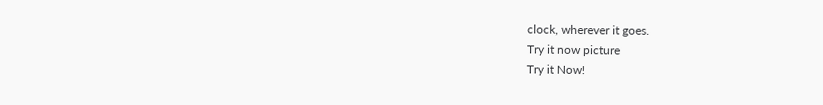clock, wherever it goes.
Try it now picture
Try it Now!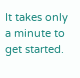It takes only a minute to get started.